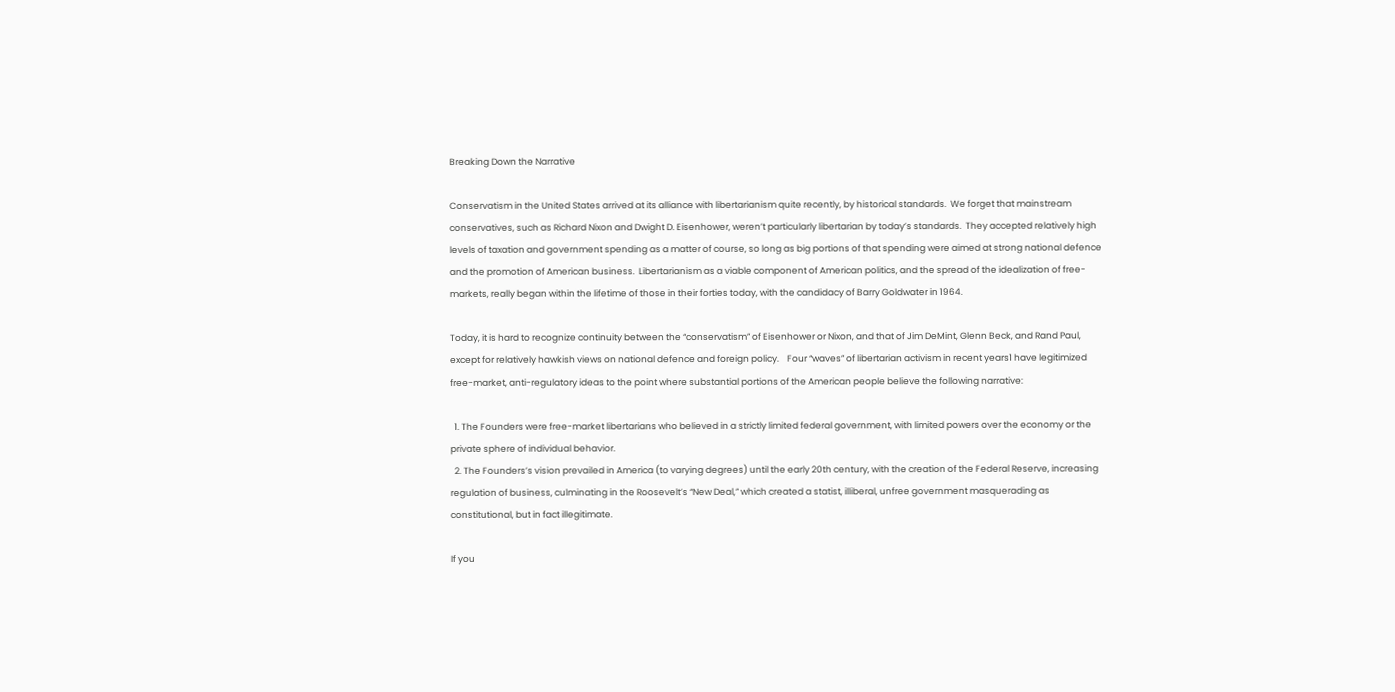Breaking Down the Narrative

Conservatism in the United States arrived at its alliance with libertarianism quite recently, by historical standards.  We forget that mainstream conservatives, such as Richard Nixon and Dwight D. Eisenhower, weren’t particularly libertarian by today’s standards.  They accepted relatively high levels of taxation and government spending as a matter of course, so long as big portions of that spending were aimed at strong national defence and the promotion of American business.  Libertarianism as a viable component of American politics, and the spread of the idealization of free-markets, really began within the lifetime of those in their forties today, with the candidacy of Barry Goldwater in 1964.

Today, it is hard to recognize continuity between the “conservatism” of Eisenhower or Nixon, and that of Jim DeMint, Glenn Beck, and Rand Paul, except for relatively hawkish views on national defence and foreign policy.    Four “waves” of libertarian activism in recent years1 have legitimized free-market, anti-regulatory ideas to the point where substantial portions of the American people believe the following narrative:

  1. The Founders were free-market libertarians who believed in a strictly limited federal government, with limited powers over the economy or the private sphere of individual behavior.
  2. The Founders’s vision prevailed in America (to varying degrees) until the early 20th century, with the creation of the Federal Reserve, increasing regulation of business, culminating in the Roosevelt’s “New Deal,” which created a statist, illiberal, unfree government masquerading as constitutional, but in fact illegitimate.

If you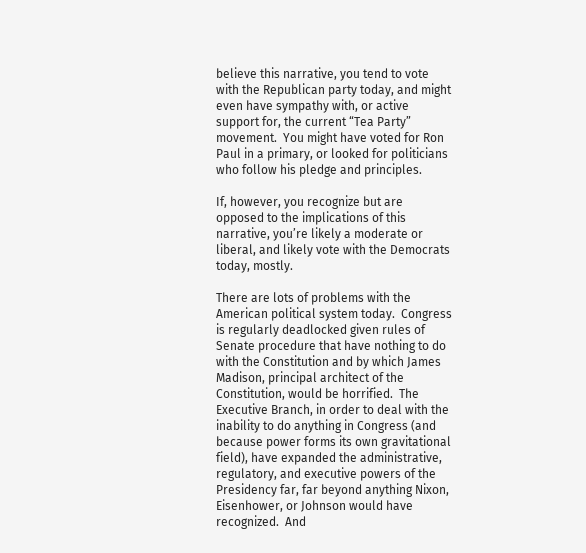believe this narrative, you tend to vote with the Republican party today, and might even have sympathy with, or active support for, the current “Tea Party” movement.  You might have voted for Ron Paul in a primary, or looked for politicians who follow his pledge and principles.

If, however, you recognize but are opposed to the implications of this narrative, you’re likely a moderate or liberal, and likely vote with the Democrats today, mostly.

There are lots of problems with the American political system today.  Congress is regularly deadlocked given rules of Senate procedure that have nothing to do with the Constitution and by which James Madison, principal architect of the Constitution, would be horrified.  The Executive Branch, in order to deal with the inability to do anything in Congress (and because power forms its own gravitational field), have expanded the administrative, regulatory, and executive powers of the Presidency far, far beyond anything Nixon, Eisenhower, or Johnson would have recognized.  And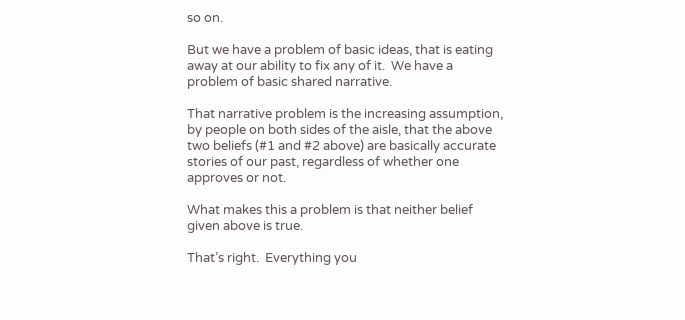so on.

But we have a problem of basic ideas, that is eating away at our ability to fix any of it.  We have a problem of basic shared narrative.

That narrative problem is the increasing assumption, by people on both sides of the aisle, that the above two beliefs (#1 and #2 above) are basically accurate stories of our past, regardless of whether one approves or not.

What makes this a problem is that neither belief given above is true.

That’s right.  Everything you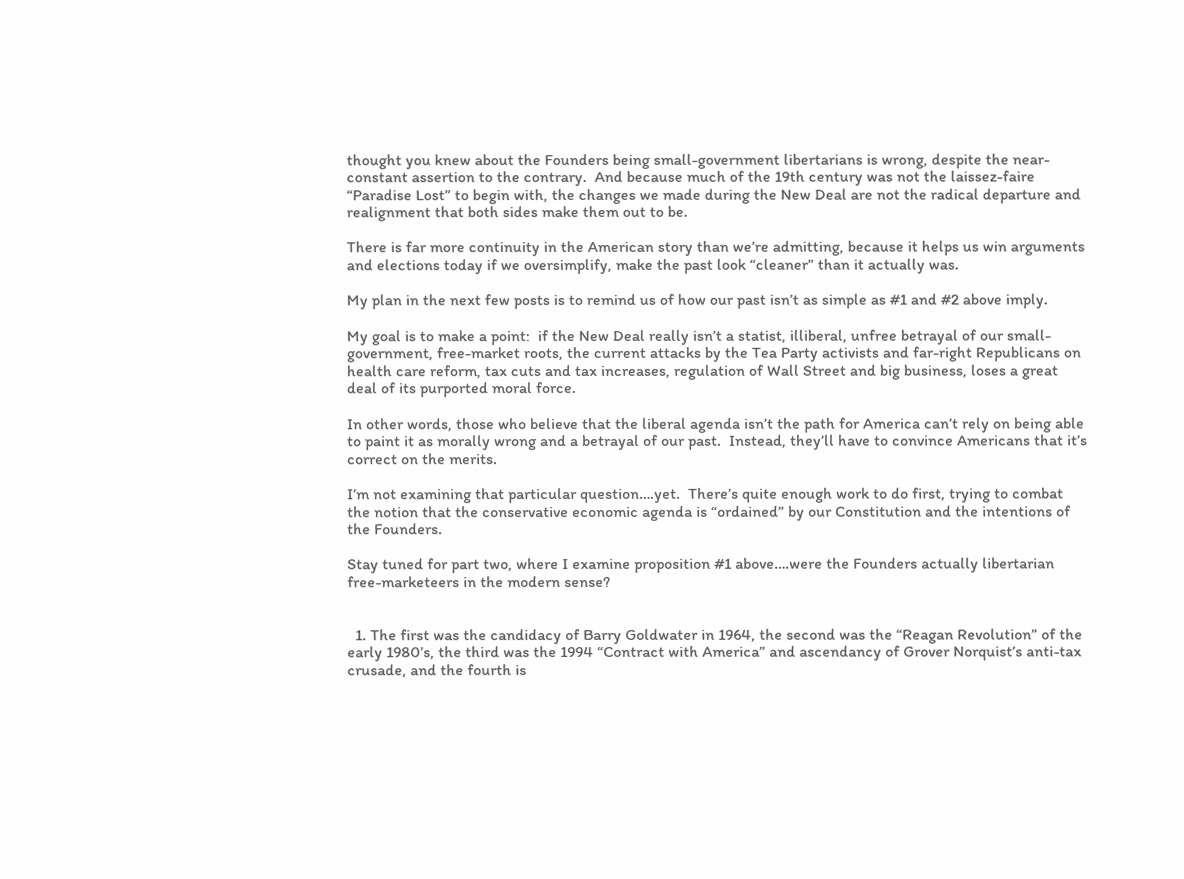thought you knew about the Founders being small-government libertarians is wrong, despite the near-constant assertion to the contrary.  And because much of the 19th century was not the laissez-faire “Paradise Lost” to begin with, the changes we made during the New Deal are not the radical departure and realignment that both sides make them out to be.

There is far more continuity in the American story than we’re admitting, because it helps us win arguments and elections today if we oversimplify, make the past look “cleaner” than it actually was.

My plan in the next few posts is to remind us of how our past isn’t as simple as #1 and #2 above imply.

My goal is to make a point:  if the New Deal really isn’t a statist, illiberal, unfree betrayal of our small-government, free-market roots, the current attacks by the Tea Party activists and far-right Republicans on health care reform, tax cuts and tax increases, regulation of Wall Street and big business, loses a great deal of its purported moral force.

In other words, those who believe that the liberal agenda isn’t the path for America can’t rely on being able to paint it as morally wrong and a betrayal of our past.  Instead, they’ll have to convince Americans that it’s correct on the merits.

I’m not examining that particular question….yet.  There’s quite enough work to do first, trying to combat the notion that the conservative economic agenda is “ordained” by our Constitution and the intentions of the Founders.

Stay tuned for part two, where I examine proposition #1 above….were the Founders actually libertarian free-marketeers in the modern sense?


  1. The first was the candidacy of Barry Goldwater in 1964, the second was the “Reagan Revolution” of the early 1980’s, the third was the 1994 “Contract with America” and ascendancy of Grover Norquist’s anti-tax crusade, and the fourth is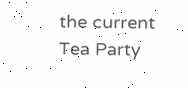the current Tea Party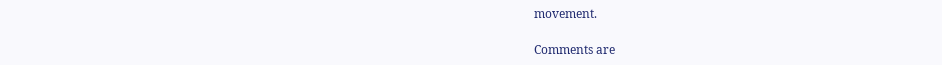movement.

Comments are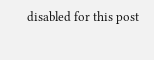disabled for this post